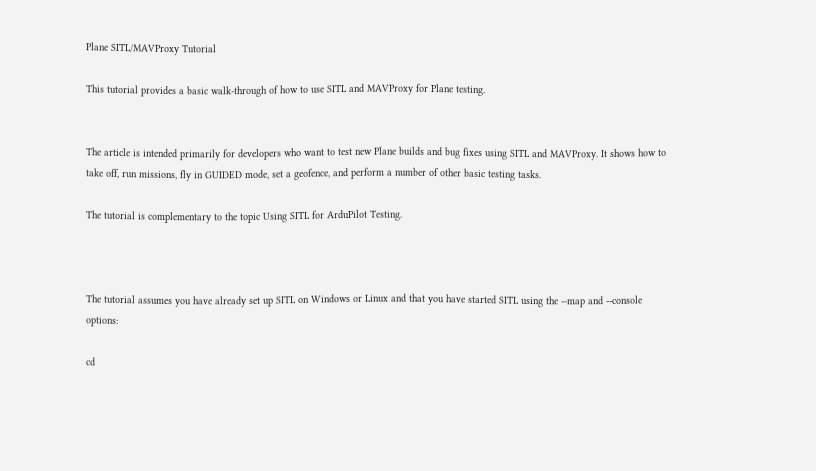Plane SITL/MAVProxy Tutorial

This tutorial provides a basic walk-through of how to use SITL and MAVProxy for Plane testing.


The article is intended primarily for developers who want to test new Plane builds and bug fixes using SITL and MAVProxy. It shows how to take off, run missions, fly in GUIDED mode, set a geofence, and perform a number of other basic testing tasks.

The tutorial is complementary to the topic Using SITL for ArduPilot Testing.



The tutorial assumes you have already set up SITL on Windows or Linux and that you have started SITL using the --map and --console options:

cd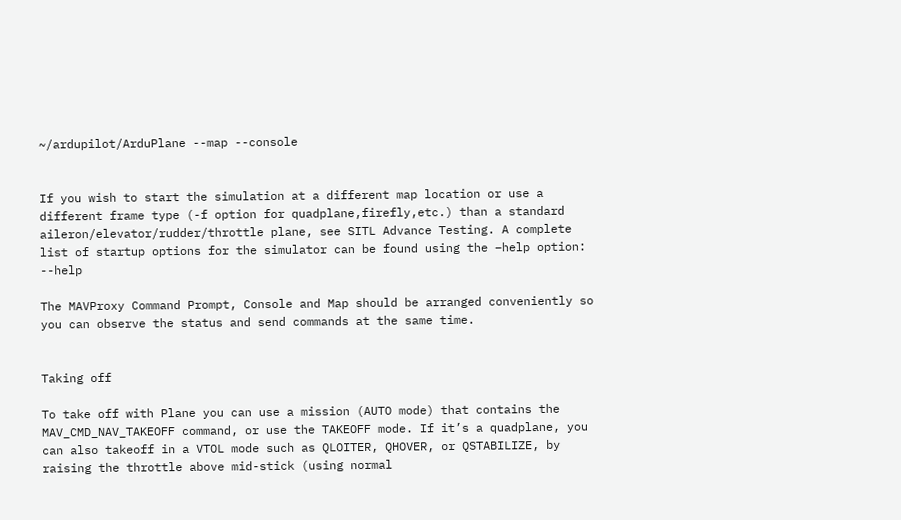~/ardupilot/ArduPlane --map --console


If you wish to start the simulation at a different map location or use a different frame type (-f option for quadplane,firefly,etc.) than a standard aileron/elevator/rudder/throttle plane, see SITL Advance Testing. A complete list of startup options for the simulator can be found using the –help option: --help

The MAVProxy Command Prompt, Console and Map should be arranged conveniently so you can observe the status and send commands at the same time.


Taking off

To take off with Plane you can use a mission (AUTO mode) that contains the MAV_CMD_NAV_TAKEOFF command, or use the TAKEOFF mode. If it’s a quadplane, you can also takeoff in a VTOL mode such as QLOITER, QHOVER, or QSTABILIZE, by raising the throttle above mid-stick (using normal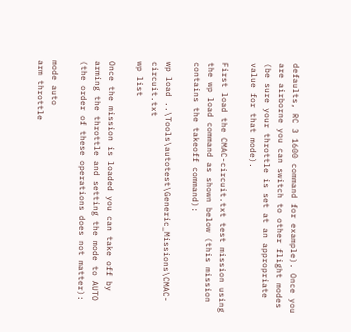defaults, RC 3 1600 command for example). Once you are airborne you can switch to other flight modes (be sure your throttle is set at an appropriate value for that mode).

First load the CMAC-circuit.txt test mission using the wp load command as shown below (this mission contains the takeoff command):

wp load ..\Tools\autotest\Generic_Missions\CMAC-circuit.txt
wp list

Once the mission is loaded you can take off by arming the throttle and setting the mode to AUTO (the order of these operations does not matter):

mode auto
arm throttle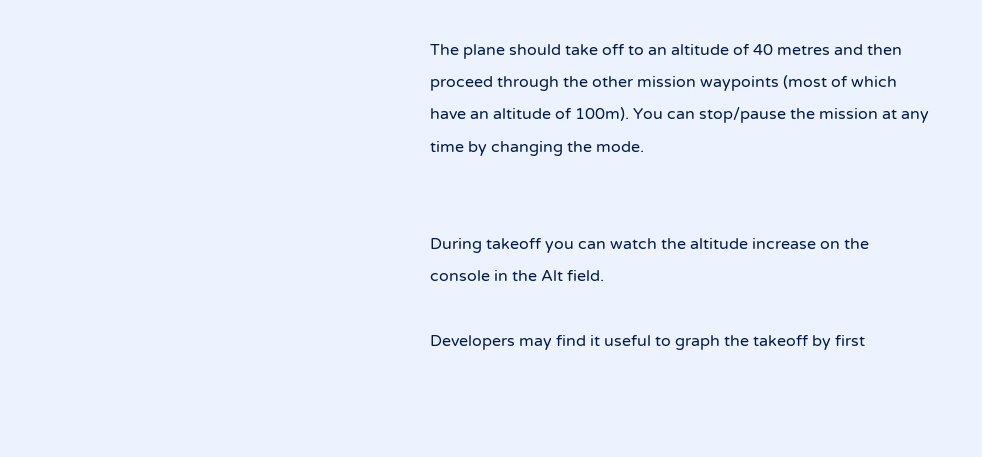The plane should take off to an altitude of 40 metres and then proceed through the other mission waypoints (most of which have an altitude of 100m). You can stop/pause the mission at any time by changing the mode.


During takeoff you can watch the altitude increase on the console in the Alt field.

Developers may find it useful to graph the takeoff by first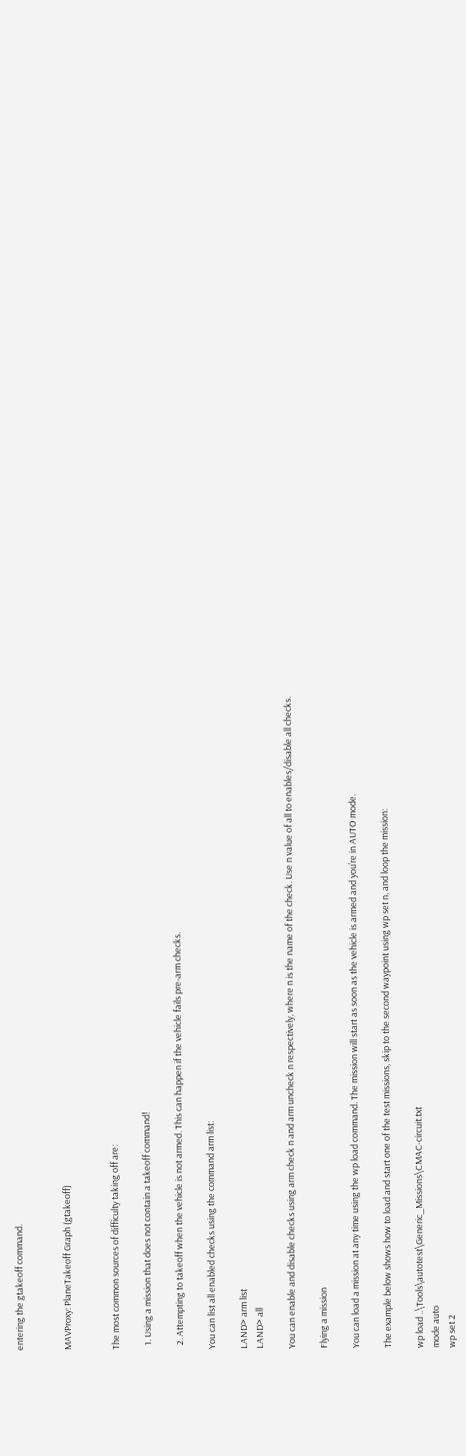entering the gtakeoff command.


MAVProxy: PlaneTakeoff Graph (gtakeoff)


The most common sources of difficulty taking off are:

  1. Using a mission that does not contain a takeoff command!

  2. Attempting to takeoff when the vehicle is not armed. This can happen if the vehicle fails pre-arm checks.

You can list all enabled checks using the command arm list:

LAND> arm list
LAND> all

You can enable and disable checks using arm check n and arm uncheck n respectively, where n is the name of the check. Use n value of all to enables/disable all checks.

Flying a mission

You can load a mission at any time using the wp load command. The mission will start as soon as the vehicle is armed and you’re in AUTO mode.

The example below shows how to load and start one of the test missions, skip to the second waypoint using wp set n, and loop the mission:

wp load ..\Tools\autotest\Generic_Missions\CMAC-circuit.txt
mode auto
wp set 2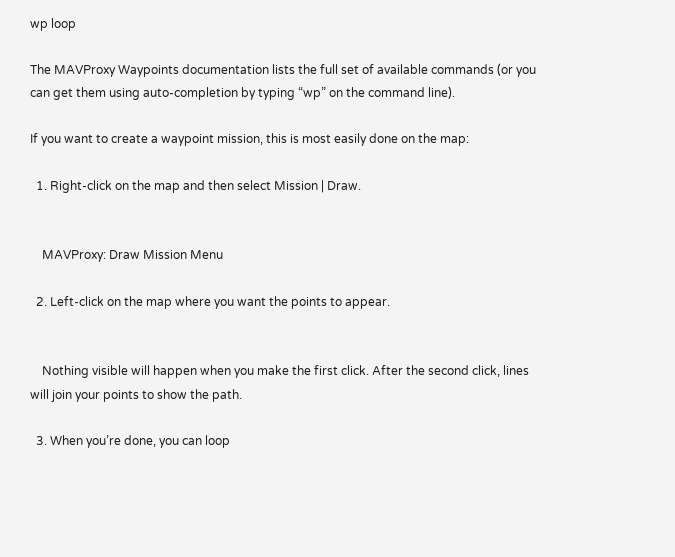wp loop

The MAVProxy Waypoints documentation lists the full set of available commands (or you can get them using auto-completion by typing “wp” on the command line).

If you want to create a waypoint mission, this is most easily done on the map:

  1. Right-click on the map and then select Mission | Draw.


    MAVProxy: Draw Mission Menu

  2. Left-click on the map where you want the points to appear.


    Nothing visible will happen when you make the first click. After the second click, lines will join your points to show the path.

  3. When you’re done, you can loop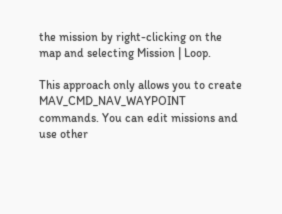the mission by right-clicking on the map and selecting Mission | Loop.

This approach only allows you to create MAV_CMD_NAV_WAYPOINT commands. You can edit missions and use other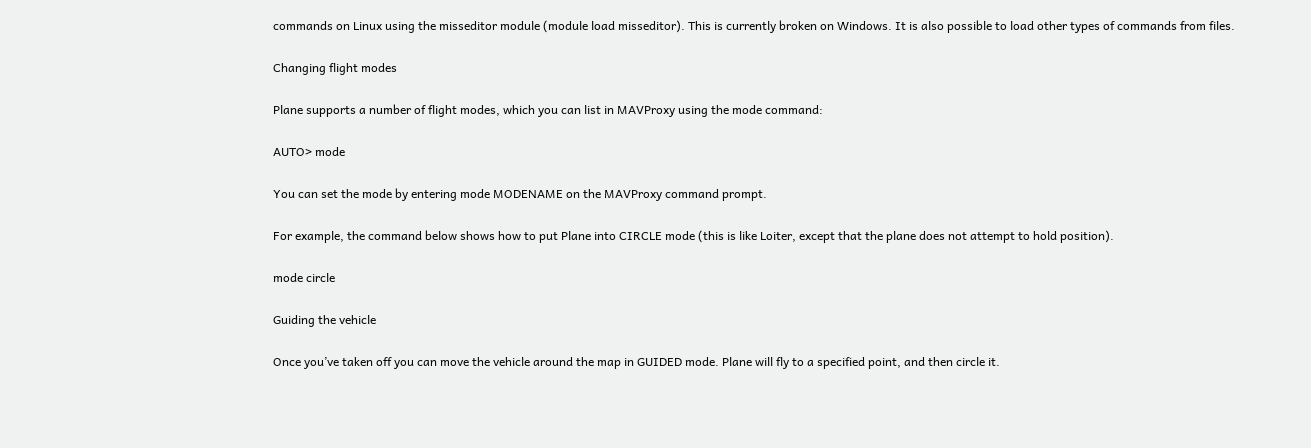commands on Linux using the misseditor module (module load misseditor). This is currently broken on Windows. It is also possible to load other types of commands from files.

Changing flight modes

Plane supports a number of flight modes, which you can list in MAVProxy using the mode command:

AUTO> mode

You can set the mode by entering mode MODENAME on the MAVProxy command prompt.

For example, the command below shows how to put Plane into CIRCLE mode (this is like Loiter, except that the plane does not attempt to hold position).

mode circle

Guiding the vehicle

Once you’ve taken off you can move the vehicle around the map in GUIDED mode. Plane will fly to a specified point, and then circle it.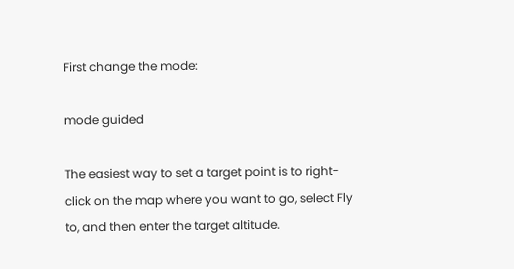First change the mode:

mode guided

The easiest way to set a target point is to right-click on the map where you want to go, select Fly to, and then enter the target altitude.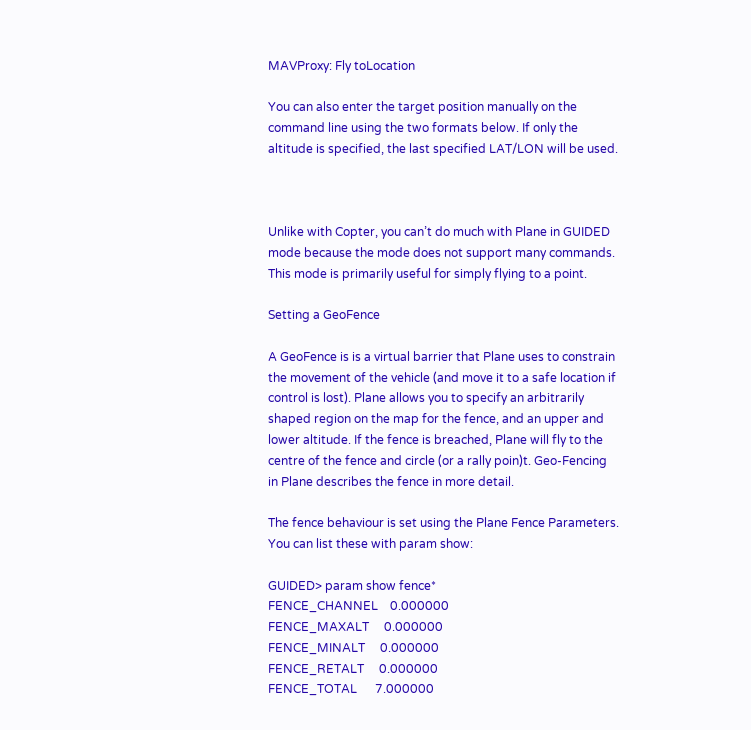MAVProxy: Fly toLocation

You can also enter the target position manually on the command line using the two formats below. If only the altitude is specified, the last specified LAT/LON will be used.



Unlike with Copter, you can’t do much with Plane in GUIDED mode because the mode does not support many commands. This mode is primarily useful for simply flying to a point.

Setting a GeoFence

A GeoFence is is a virtual barrier that Plane uses to constrain the movement of the vehicle (and move it to a safe location if control is lost). Plane allows you to specify an arbitrarily shaped region on the map for the fence, and an upper and lower altitude. If the fence is breached, Plane will fly to the centre of the fence and circle (or a rally poin)t. Geo-Fencing in Plane describes the fence in more detail.

The fence behaviour is set using the Plane Fence Parameters. You can list these with param show:

GUIDED> param show fence*
FENCE_CHANNEL    0.000000
FENCE_MAXALT     0.000000
FENCE_MINALT     0.000000
FENCE_RETALT     0.000000
FENCE_TOTAL      7.000000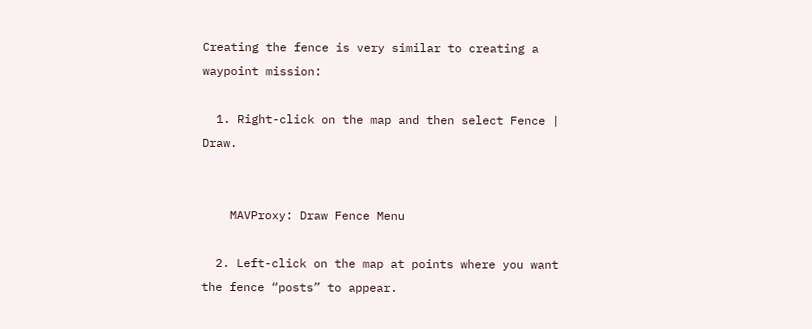Creating the fence is very similar to creating a waypoint mission:

  1. Right-click on the map and then select Fence | Draw.


    MAVProxy: Draw Fence Menu

  2. Left-click on the map at points where you want the fence “posts” to appear.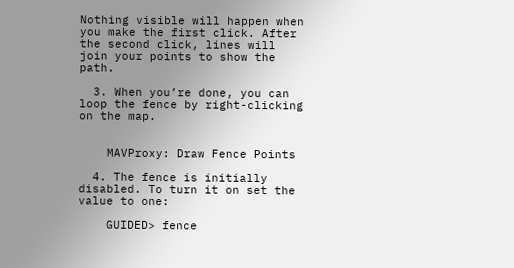Nothing visible will happen when you make the first click. After the second click, lines will join your points to show the path.

  3. When you’re done, you can loop the fence by right-clicking on the map.


    MAVProxy: Draw Fence Points

  4. The fence is initially disabled. To turn it on set the value to one:

    GUIDED> fence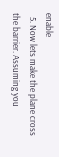enable
  5. Now lets make the plane cross the barrier. Assuming you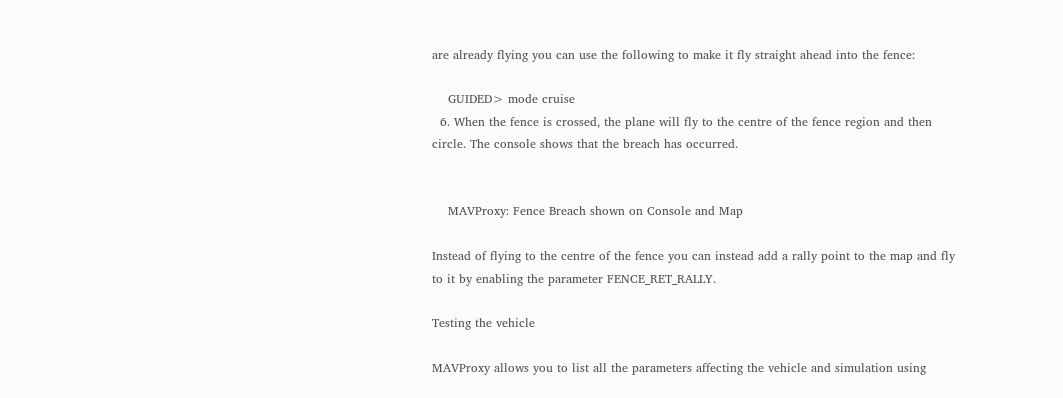are already flying you can use the following to make it fly straight ahead into the fence:

    GUIDED> mode cruise
  6. When the fence is crossed, the plane will fly to the centre of the fence region and then circle. The console shows that the breach has occurred.


    MAVProxy: Fence Breach shown on Console and Map

Instead of flying to the centre of the fence you can instead add a rally point to the map and fly to it by enabling the parameter FENCE_RET_RALLY.

Testing the vehicle

MAVProxy allows you to list all the parameters affecting the vehicle and simulation using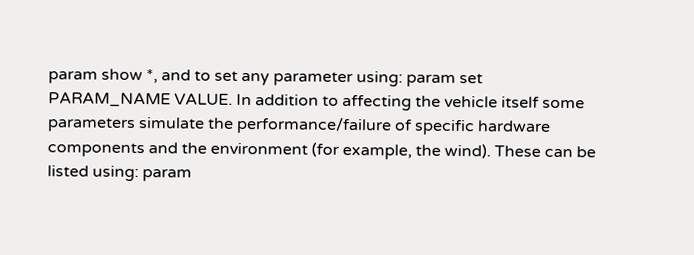param show *, and to set any parameter using: param set PARAM_NAME VALUE. In addition to affecting the vehicle itself some parameters simulate the performance/failure of specific hardware components and the environment (for example, the wind). These can be listed using: param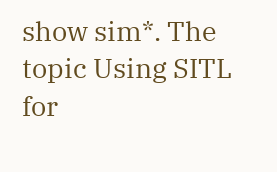show sim*. The topic Using SITL for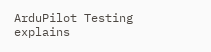ArduPilot Testing explains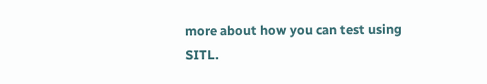more about how you can test using SITL.